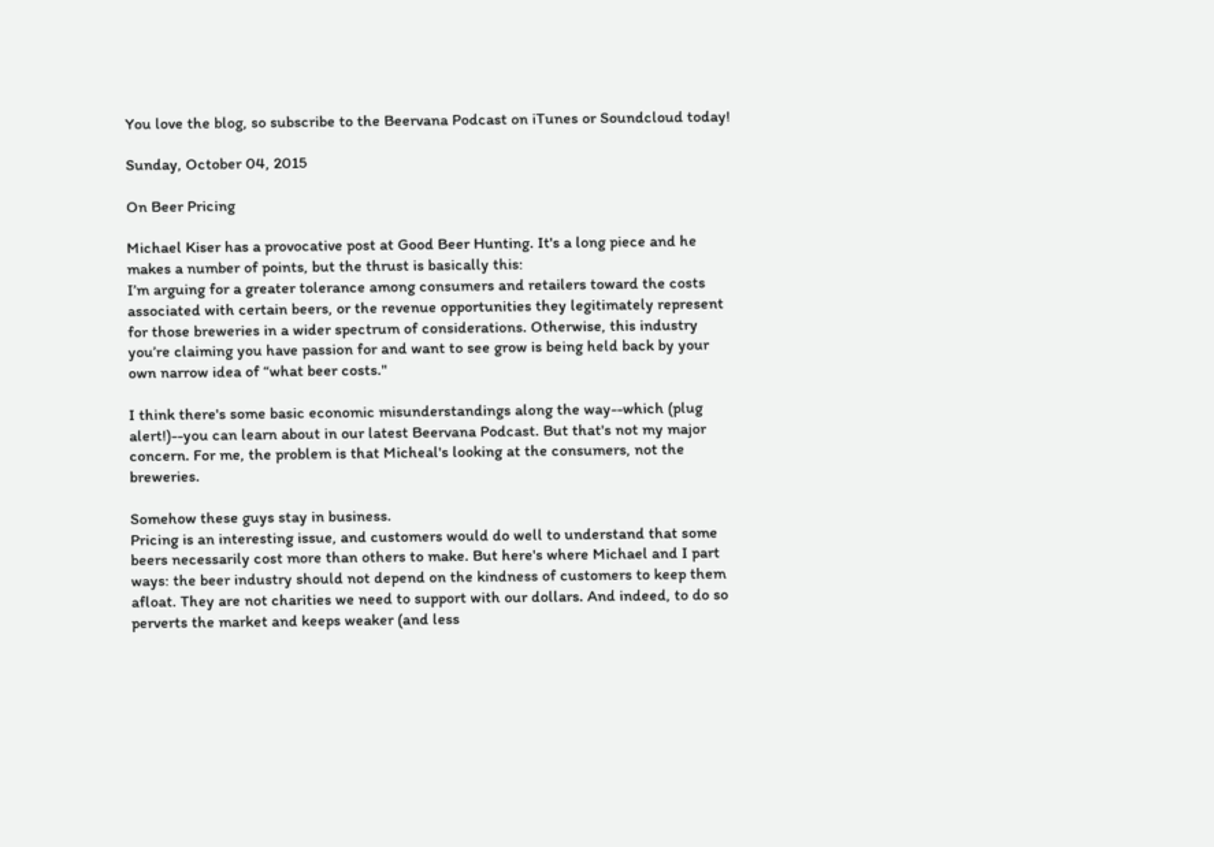You love the blog, so subscribe to the Beervana Podcast on iTunes or Soundcloud today!

Sunday, October 04, 2015

On Beer Pricing

Michael Kiser has a provocative post at Good Beer Hunting. It's a long piece and he makes a number of points, but the thrust is basically this:
I’m arguing for a greater tolerance among consumers and retailers toward the costs associated with certain beers, or the revenue opportunities they legitimately represent for those breweries in a wider spectrum of considerations. Otherwise, this industry you’re claiming you have passion for and want to see grow is being held back by your own narrow idea of “what beer costs."

I think there's some basic economic misunderstandings along the way--which (plug alert!)--you can learn about in our latest Beervana Podcast. But that's not my major concern. For me, the problem is that Micheal's looking at the consumers, not the breweries.

Somehow these guys stay in business.
Pricing is an interesting issue, and customers would do well to understand that some beers necessarily cost more than others to make. But here's where Michael and I part ways: the beer industry should not depend on the kindness of customers to keep them afloat. They are not charities we need to support with our dollars. And indeed, to do so perverts the market and keeps weaker (and less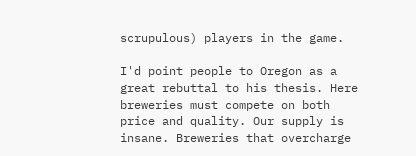scrupulous) players in the game.

I'd point people to Oregon as a great rebuttal to his thesis. Here breweries must compete on both price and quality. Our supply is insane. Breweries that overcharge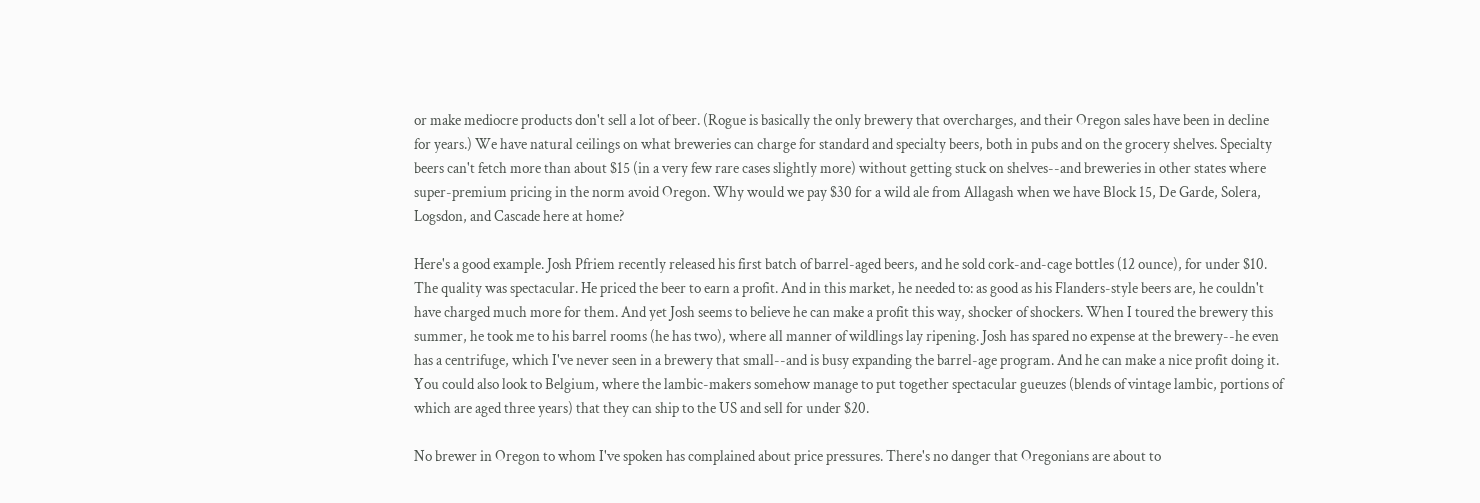or make mediocre products don't sell a lot of beer. (Rogue is basically the only brewery that overcharges, and their Oregon sales have been in decline for years.) We have natural ceilings on what breweries can charge for standard and specialty beers, both in pubs and on the grocery shelves. Specialty beers can't fetch more than about $15 (in a very few rare cases slightly more) without getting stuck on shelves--and breweries in other states where super-premium pricing in the norm avoid Oregon. Why would we pay $30 for a wild ale from Allagash when we have Block 15, De Garde, Solera, Logsdon, and Cascade here at home?

Here's a good example. Josh Pfriem recently released his first batch of barrel-aged beers, and he sold cork-and-cage bottles (12 ounce), for under $10. The quality was spectacular. He priced the beer to earn a profit. And in this market, he needed to: as good as his Flanders-style beers are, he couldn't have charged much more for them. And yet Josh seems to believe he can make a profit this way, shocker of shockers. When I toured the brewery this summer, he took me to his barrel rooms (he has two), where all manner of wildlings lay ripening. Josh has spared no expense at the brewery--he even has a centrifuge, which I've never seen in a brewery that small--and is busy expanding the barrel-age program. And he can make a nice profit doing it. You could also look to Belgium, where the lambic-makers somehow manage to put together spectacular gueuzes (blends of vintage lambic, portions of which are aged three years) that they can ship to the US and sell for under $20.

No brewer in Oregon to whom I've spoken has complained about price pressures. There's no danger that Oregonians are about to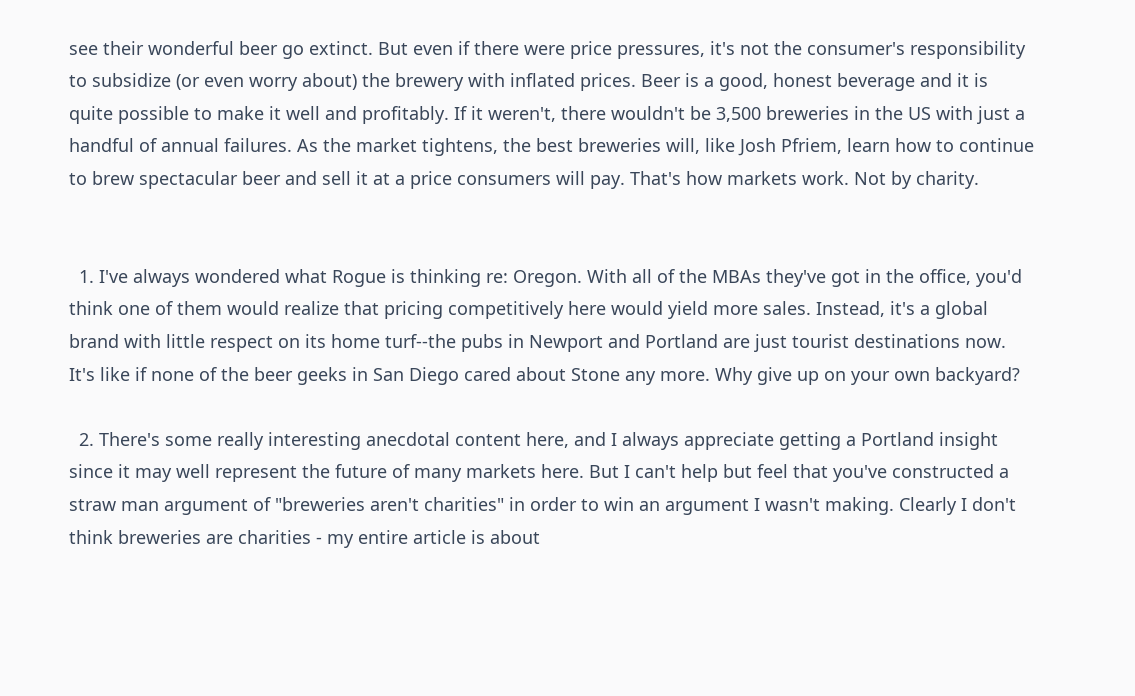see their wonderful beer go extinct. But even if there were price pressures, it's not the consumer's responsibility to subsidize (or even worry about) the brewery with inflated prices. Beer is a good, honest beverage and it is quite possible to make it well and profitably. If it weren't, there wouldn't be 3,500 breweries in the US with just a handful of annual failures. As the market tightens, the best breweries will, like Josh Pfriem, learn how to continue to brew spectacular beer and sell it at a price consumers will pay. That's how markets work. Not by charity.


  1. I've always wondered what Rogue is thinking re: Oregon. With all of the MBAs they've got in the office, you'd think one of them would realize that pricing competitively here would yield more sales. Instead, it's a global brand with little respect on its home turf--the pubs in Newport and Portland are just tourist destinations now. It's like if none of the beer geeks in San Diego cared about Stone any more. Why give up on your own backyard?

  2. There's some really interesting anecdotal content here, and I always appreciate getting a Portland insight since it may well represent the future of many markets here. But I can't help but feel that you've constructed a straw man argument of "breweries aren't charities" in order to win an argument I wasn't making. Clearly I don't think breweries are charities - my entire article is about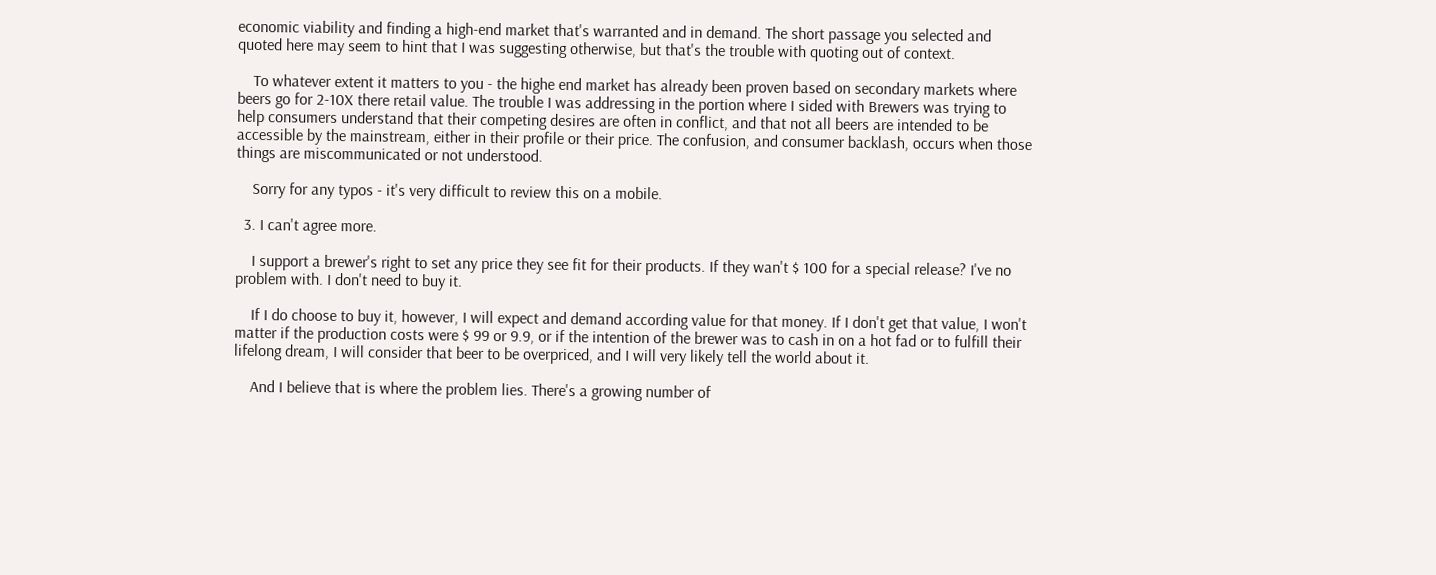economic viability and finding a high-end market that's warranted and in demand. The short passage you selected and quoted here may seem to hint that I was suggesting otherwise, but that's the trouble with quoting out of context.

    To whatever extent it matters to you - the highe end market has already been proven based on secondary markets where beers go for 2-10X there retail value. The trouble I was addressing in the portion where I sided with Brewers was trying to help consumers understand that their competing desires are often in conflict, and that not all beers are intended to be accessible by the mainstream, either in their profile or their price. The confusion, and consumer backlash, occurs when those things are miscommunicated or not understood.

    Sorry for any typos - it's very difficult to review this on a mobile.

  3. I can't agree more.

    I support a brewer's right to set any price they see fit for their products. If they wan't $ 100 for a special release? I've no problem with. I don't need to buy it.

    If I do choose to buy it, however, I will expect and demand according value for that money. If I don't get that value, I won't matter if the production costs were $ 99 or 9.9, or if the intention of the brewer was to cash in on a hot fad or to fulfill their lifelong dream, I will consider that beer to be overpriced, and I will very likely tell the world about it.

    And I believe that is where the problem lies. There's a growing number of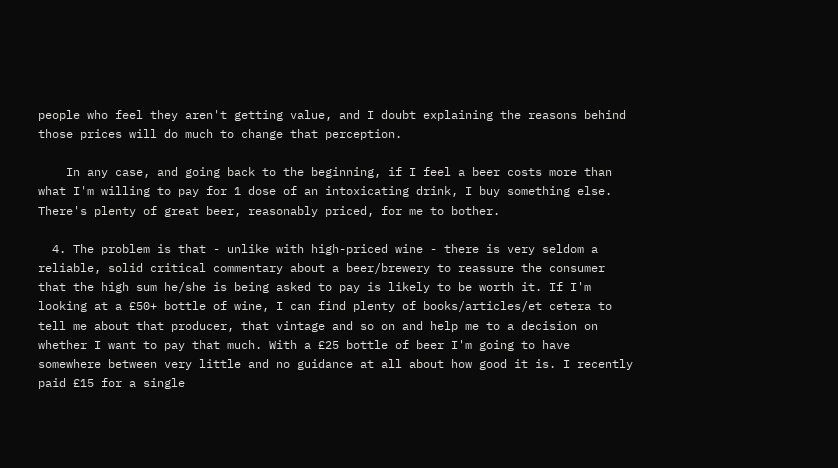people who feel they aren't getting value, and I doubt explaining the reasons behind those prices will do much to change that perception.

    In any case, and going back to the beginning, if I feel a beer costs more than what I'm willing to pay for 1 dose of an intoxicating drink, I buy something else. There's plenty of great beer, reasonably priced, for me to bother.

  4. The problem is that - unlike with high-priced wine - there is very seldom a reliable, solid critical commentary about a beer/brewery to reassure the consumer that the high sum he/she is being asked to pay is likely to be worth it. If I'm looking at a £50+ bottle of wine, I can find plenty of books/articles/et cetera to tell me about that producer, that vintage and so on and help me to a decision on whether I want to pay that much. With a £25 bottle of beer I'm going to have somewhere between very little and no guidance at all about how good it is. I recently paid £15 for a single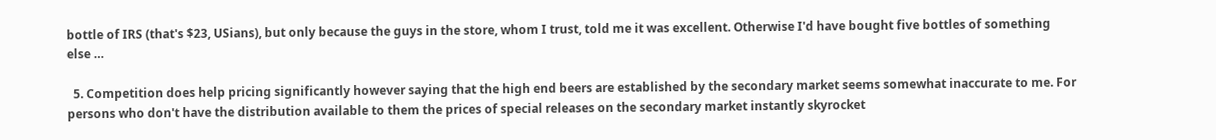bottle of IRS (that's $23, USians), but only because the guys in the store, whom I trust, told me it was excellent. Otherwise I'd have bought five bottles of something else …

  5. Competition does help pricing significantly however saying that the high end beers are established by the secondary market seems somewhat inaccurate to me. For persons who don't have the distribution available to them the prices of special releases on the secondary market instantly skyrocket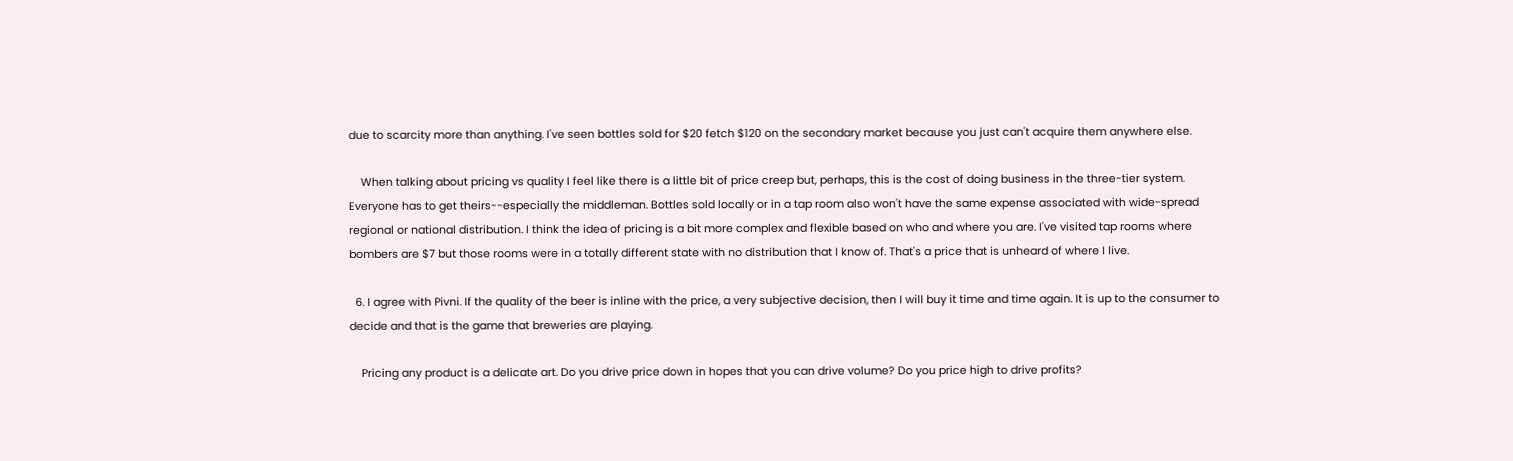due to scarcity more than anything. I've seen bottles sold for $20 fetch $120 on the secondary market because you just can't acquire them anywhere else.

    When talking about pricing vs quality I feel like there is a little bit of price creep but, perhaps, this is the cost of doing business in the three-tier system. Everyone has to get theirs--especially the middleman. Bottles sold locally or in a tap room also won't have the same expense associated with wide-spread regional or national distribution. I think the idea of pricing is a bit more complex and flexible based on who and where you are. I've visited tap rooms where bombers are $7 but those rooms were in a totally different state with no distribution that I know of. That's a price that is unheard of where I live.

  6. I agree with Pivni. If the quality of the beer is inline with the price, a very subjective decision, then I will buy it time and time again. It is up to the consumer to decide and that is the game that breweries are playing.

    Pricing any product is a delicate art. Do you drive price down in hopes that you can drive volume? Do you price high to drive profits?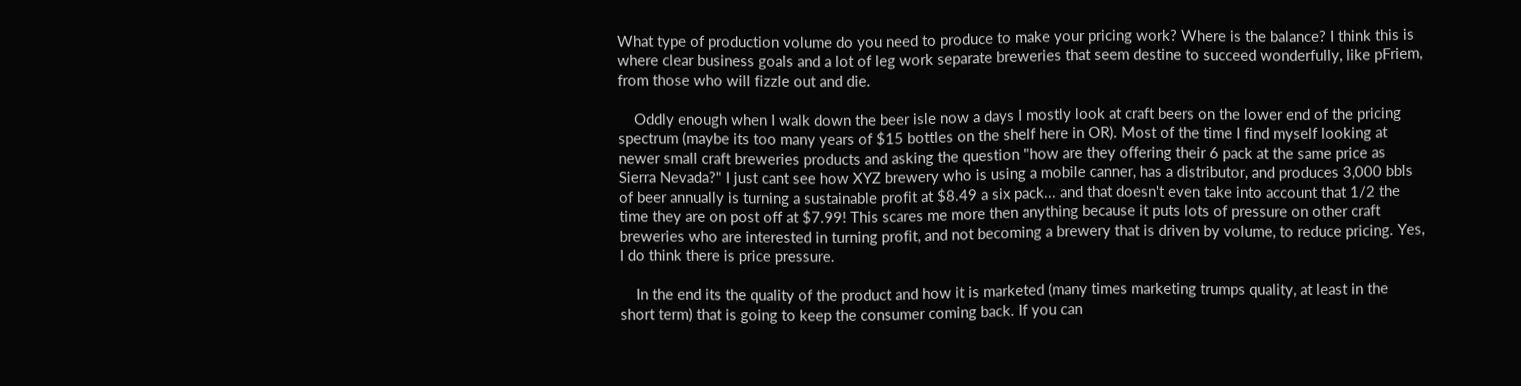What type of production volume do you need to produce to make your pricing work? Where is the balance? I think this is where clear business goals and a lot of leg work separate breweries that seem destine to succeed wonderfully, like pFriem, from those who will fizzle out and die.

    Oddly enough when I walk down the beer isle now a days I mostly look at craft beers on the lower end of the pricing spectrum (maybe its too many years of $15 bottles on the shelf here in OR). Most of the time I find myself looking at newer small craft breweries products and asking the question "how are they offering their 6 pack at the same price as Sierra Nevada?" I just cant see how XYZ brewery who is using a mobile canner, has a distributor, and produces 3,000 bbls of beer annually is turning a sustainable profit at $8.49 a six pack... and that doesn't even take into account that 1/2 the time they are on post off at $7.99! This scares me more then anything because it puts lots of pressure on other craft breweries who are interested in turning profit, and not becoming a brewery that is driven by volume, to reduce pricing. Yes, I do think there is price pressure.

    In the end its the quality of the product and how it is marketed (many times marketing trumps quality, at least in the short term) that is going to keep the consumer coming back. If you can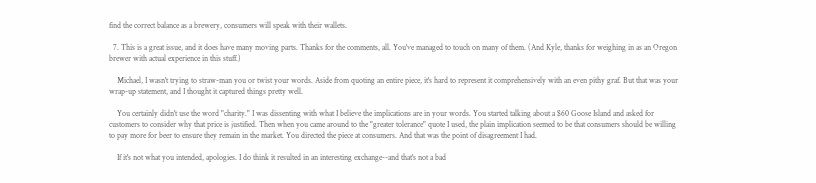find the correct balance as a brewery, consumers will speak with their wallets.

  7. This is a great issue, and it does have many moving parts. Thanks for the comments, all. You've managed to touch on many of them. (And Kyle, thanks for weighing in as an Oregon brewer with actual experience in this stuff.)

    Michael, I wasn't trying to straw-man you or twist your words. Aside from quoting an entire piece, it's hard to represent it comprehensively with an even pithy graf. But that was your wrap-up statement, and I thought it captured things pretty well.

    You certainly didn't use the word "charity." I was dissenting with what I believe the implications are in your words. You started talking about a $60 Goose Island and asked for customers to consider why that price is justified. Then when you came around to the "greater tolerance" quote I used, the plain implication seemed to be that consumers should be willing to pay more for beer to ensure they remain in the market. You directed the piece at consumers. And that was the point of disagreement I had.

    If it's not what you intended, apologies. I do think it resulted in an interesting exchange--and that's not a bad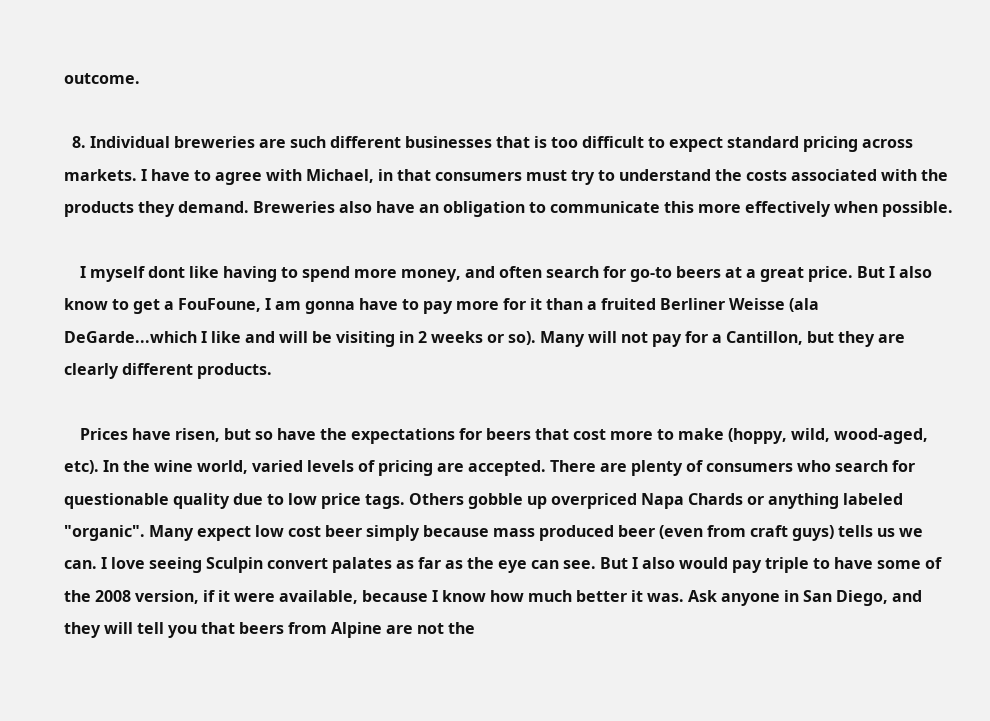outcome.

  8. Individual breweries are such different businesses that is too difficult to expect standard pricing across markets. I have to agree with Michael, in that consumers must try to understand the costs associated with the products they demand. Breweries also have an obligation to communicate this more effectively when possible.

    I myself dont like having to spend more money, and often search for go-to beers at a great price. But I also know to get a FouFoune, I am gonna have to pay more for it than a fruited Berliner Weisse (ala DeGarde...which I like and will be visiting in 2 weeks or so). Many will not pay for a Cantillon, but they are clearly different products.

    Prices have risen, but so have the expectations for beers that cost more to make (hoppy, wild, wood-aged, etc). In the wine world, varied levels of pricing are accepted. There are plenty of consumers who search for questionable quality due to low price tags. Others gobble up overpriced Napa Chards or anything labeled "organic". Many expect low cost beer simply because mass produced beer (even from craft guys) tells us we can. I love seeing Sculpin convert palates as far as the eye can see. But I also would pay triple to have some of the 2008 version, if it were available, because I know how much better it was. Ask anyone in San Diego, and they will tell you that beers from Alpine are not the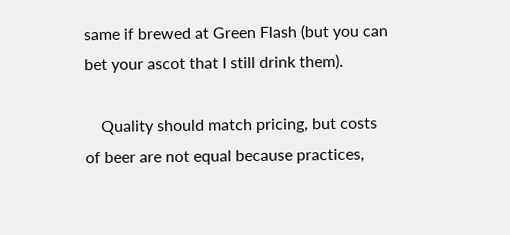same if brewed at Green Flash (but you can bet your ascot that I still drink them).

    Quality should match pricing, but costs of beer are not equal because practices,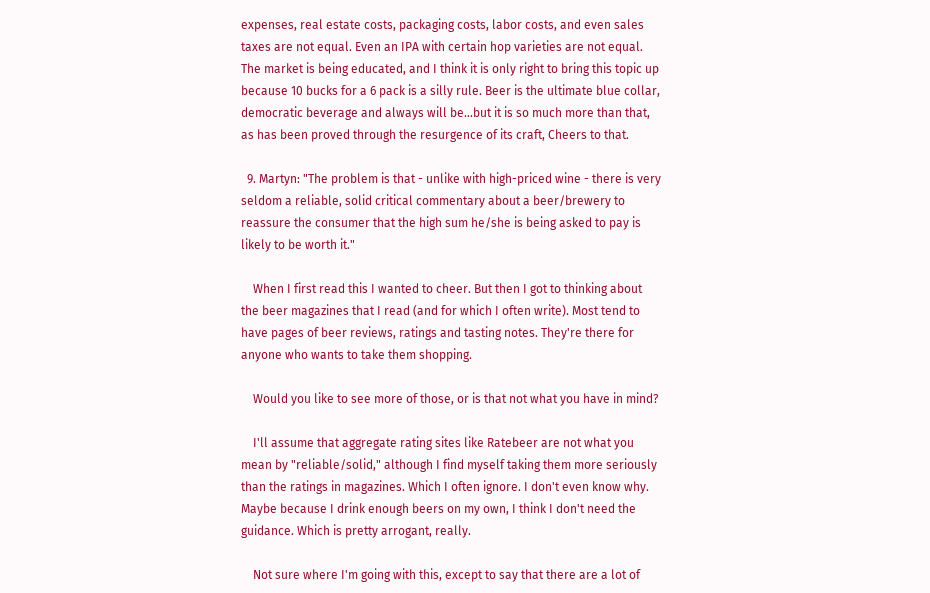expenses, real estate costs, packaging costs, labor costs, and even sales taxes are not equal. Even an IPA with certain hop varieties are not equal. The market is being educated, and I think it is only right to bring this topic up because 10 bucks for a 6 pack is a silly rule. Beer is the ultimate blue collar, democratic beverage and always will be...but it is so much more than that, as has been proved through the resurgence of its craft, Cheers to that.

  9. Martyn: "The problem is that - unlike with high-priced wine - there is very seldom a reliable, solid critical commentary about a beer/brewery to reassure the consumer that the high sum he/she is being asked to pay is likely to be worth it."

    When I first read this I wanted to cheer. But then I got to thinking about the beer magazines that I read (and for which I often write). Most tend to have pages of beer reviews, ratings and tasting notes. They're there for anyone who wants to take them shopping.

    Would you like to see more of those, or is that not what you have in mind?

    I'll assume that aggregate rating sites like Ratebeer are not what you mean by "reliable/solid," although I find myself taking them more seriously than the ratings in magazines. Which I often ignore. I don't even know why. Maybe because I drink enough beers on my own, I think I don't need the guidance. Which is pretty arrogant, really.

    Not sure where I'm going with this, except to say that there are a lot of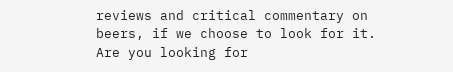reviews and critical commentary on beers, if we choose to look for it. Are you looking for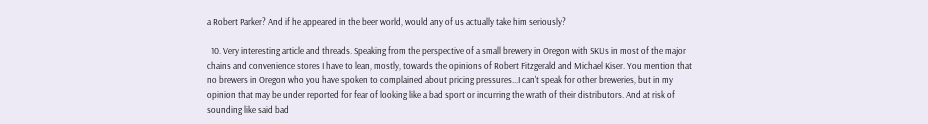a Robert Parker? And if he appeared in the beer world, would any of us actually take him seriously?

  10. Very interesting article and threads. Speaking from the perspective of a small brewery in Oregon with SKUs in most of the major chains and convenience stores I have to lean, mostly, towards the opinions of Robert Fitzgerald and Michael Kiser. You mention that no brewers in Oregon who you have spoken to complained about pricing pressures...I can't speak for other breweries, but in my opinion that may be under reported for fear of looking like a bad sport or incurring the wrath of their distributors. And at risk of sounding like said bad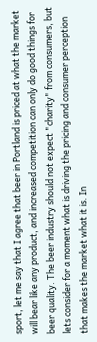sport, let me say that I agree that beer in Portland is priced at what the market will bear like any product, and increased competition can only do good things for beer quality. The beer industry should not expect "charity" from consumers, but lets consider for a moment what is driving the pricing and consumer perception that makes the market what it is. In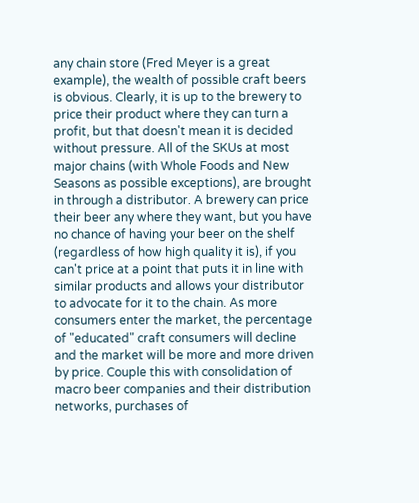any chain store (Fred Meyer is a great example), the wealth of possible craft beers is obvious. Clearly, it is up to the brewery to price their product where they can turn a profit, but that doesn't mean it is decided without pressure. All of the SKUs at most major chains (with Whole Foods and New Seasons as possible exceptions), are brought in through a distributor. A brewery can price their beer any where they want, but you have no chance of having your beer on the shelf (regardless of how high quality it is), if you can't price at a point that puts it in line with similar products and allows your distributor to advocate for it to the chain. As more consumers enter the market, the percentage of "educated" craft consumers will decline and the market will be more and more driven by price. Couple this with consolidation of macro beer companies and their distribution networks, purchases of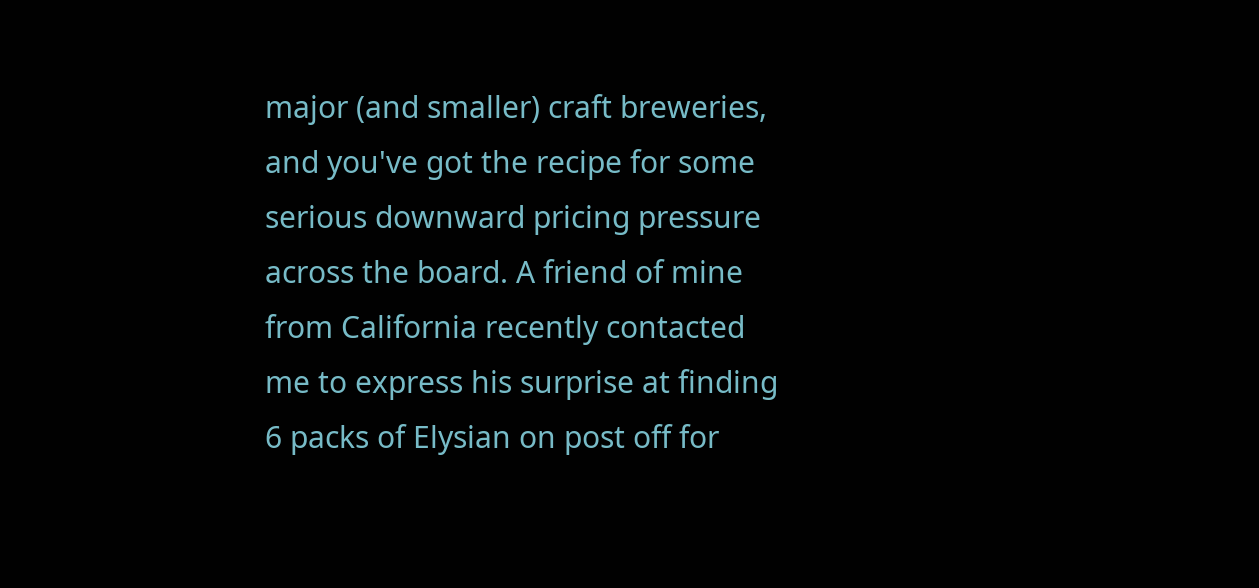major (and smaller) craft breweries, and you've got the recipe for some serious downward pricing pressure across the board. A friend of mine from California recently contacted me to express his surprise at finding 6 packs of Elysian on post off for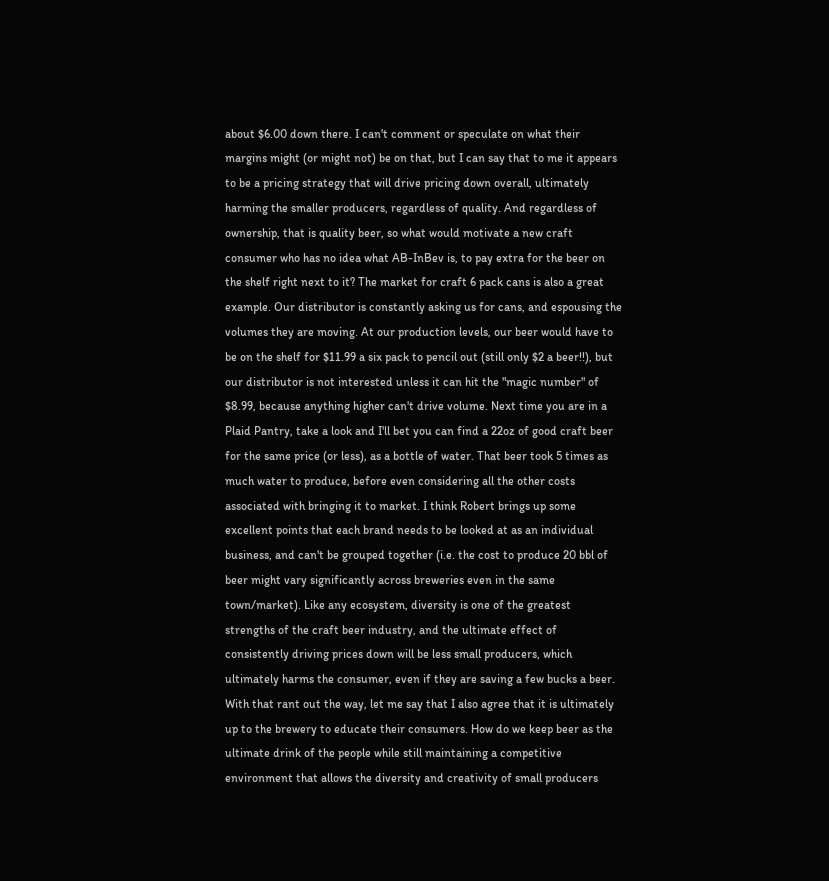about $6.00 down there. I can't comment or speculate on what their margins might (or might not) be on that, but I can say that to me it appears to be a pricing strategy that will drive pricing down overall, ultimately harming the smaller producers, regardless of quality. And regardless of ownership, that is quality beer, so what would motivate a new craft consumer who has no idea what AB-InBev is, to pay extra for the beer on the shelf right next to it? The market for craft 6 pack cans is also a great example. Our distributor is constantly asking us for cans, and espousing the volumes they are moving. At our production levels, our beer would have to be on the shelf for $11.99 a six pack to pencil out (still only $2 a beer!!), but our distributor is not interested unless it can hit the "magic number" of $8.99, because anything higher can't drive volume. Next time you are in a Plaid Pantry, take a look and I'll bet you can find a 22oz of good craft beer for the same price (or less), as a bottle of water. That beer took 5 times as much water to produce, before even considering all the other costs associated with bringing it to market. I think Robert brings up some excellent points that each brand needs to be looked at as an individual business, and can't be grouped together (i.e. the cost to produce 20 bbl of beer might vary significantly across breweries even in the same town/market). Like any ecosystem, diversity is one of the greatest strengths of the craft beer industry, and the ultimate effect of consistently driving prices down will be less small producers, which ultimately harms the consumer, even if they are saving a few bucks a beer. With that rant out the way, let me say that I also agree that it is ultimately up to the brewery to educate their consumers. How do we keep beer as the ultimate drink of the people while still maintaining a competitive environment that allows the diversity and creativity of small producers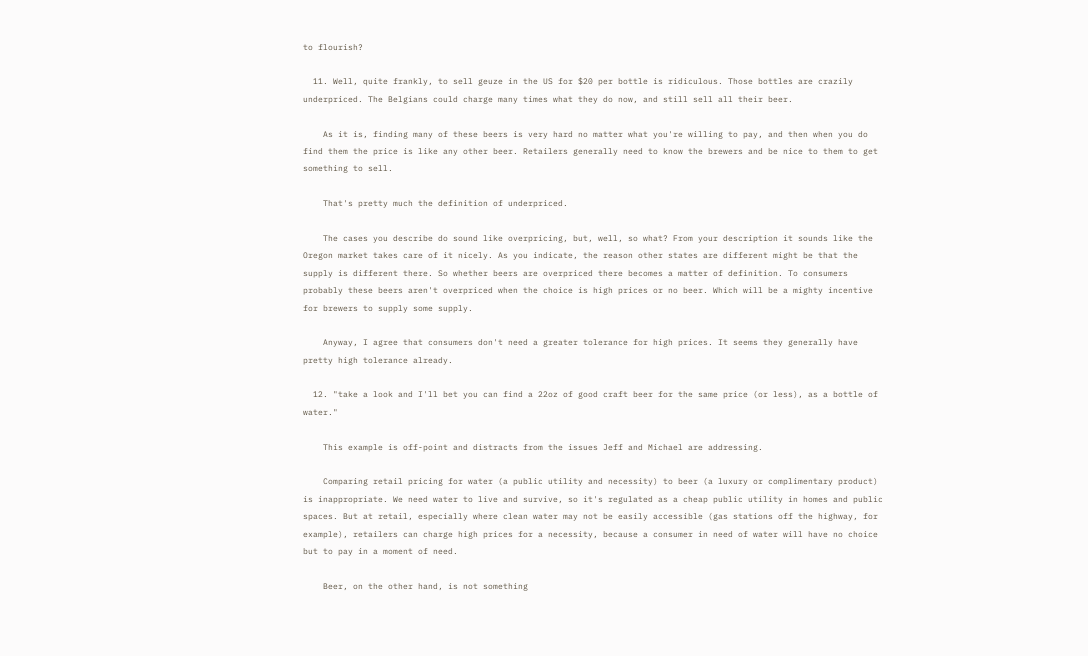to flourish?

  11. Well, quite frankly, to sell geuze in the US for $20 per bottle is ridiculous. Those bottles are crazily underpriced. The Belgians could charge many times what they do now, and still sell all their beer.

    As it is, finding many of these beers is very hard no matter what you're willing to pay, and then when you do find them the price is like any other beer. Retailers generally need to know the brewers and be nice to them to get something to sell.

    That's pretty much the definition of underpriced.

    The cases you describe do sound like overpricing, but, well, so what? From your description it sounds like the Oregon market takes care of it nicely. As you indicate, the reason other states are different might be that the supply is different there. So whether beers are overpriced there becomes a matter of definition. To consumers probably these beers aren't overpriced when the choice is high prices or no beer. Which will be a mighty incentive for brewers to supply some supply.

    Anyway, I agree that consumers don't need a greater tolerance for high prices. It seems they generally have pretty high tolerance already.

  12. "take a look and I'll bet you can find a 22oz of good craft beer for the same price (or less), as a bottle of water."

    This example is off-point and distracts from the issues Jeff and Michael are addressing.

    Comparing retail pricing for water (a public utility and necessity) to beer (a luxury or complimentary product) is inappropriate. We need water to live and survive, so it's regulated as a cheap public utility in homes and public spaces. But at retail, especially where clean water may not be easily accessible (gas stations off the highway, for example), retailers can charge high prices for a necessity, because a consumer in need of water will have no choice but to pay in a moment of need.

    Beer, on the other hand, is not something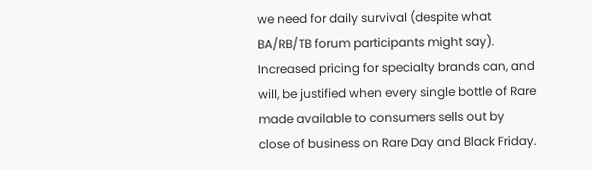we need for daily survival (despite what BA/RB/TB forum participants might say). Increased pricing for specialty brands can, and will, be justified when every single bottle of Rare made available to consumers sells out by close of business on Rare Day and Black Friday.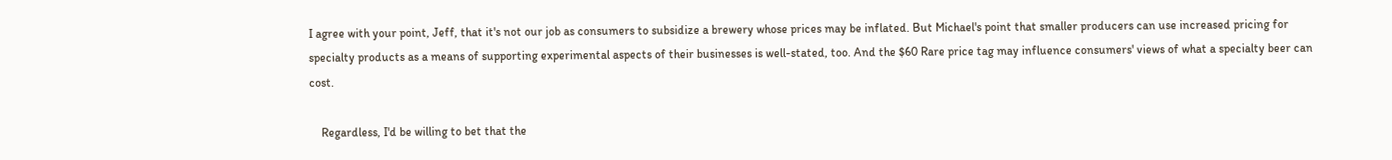I agree with your point, Jeff, that it's not our job as consumers to subsidize a brewery whose prices may be inflated. But Michael's point that smaller producers can use increased pricing for specialty products as a means of supporting experimental aspects of their businesses is well-stated, too. And the $60 Rare price tag may influence consumers' views of what a specialty beer can cost.

    Regardless, I'd be willing to bet that the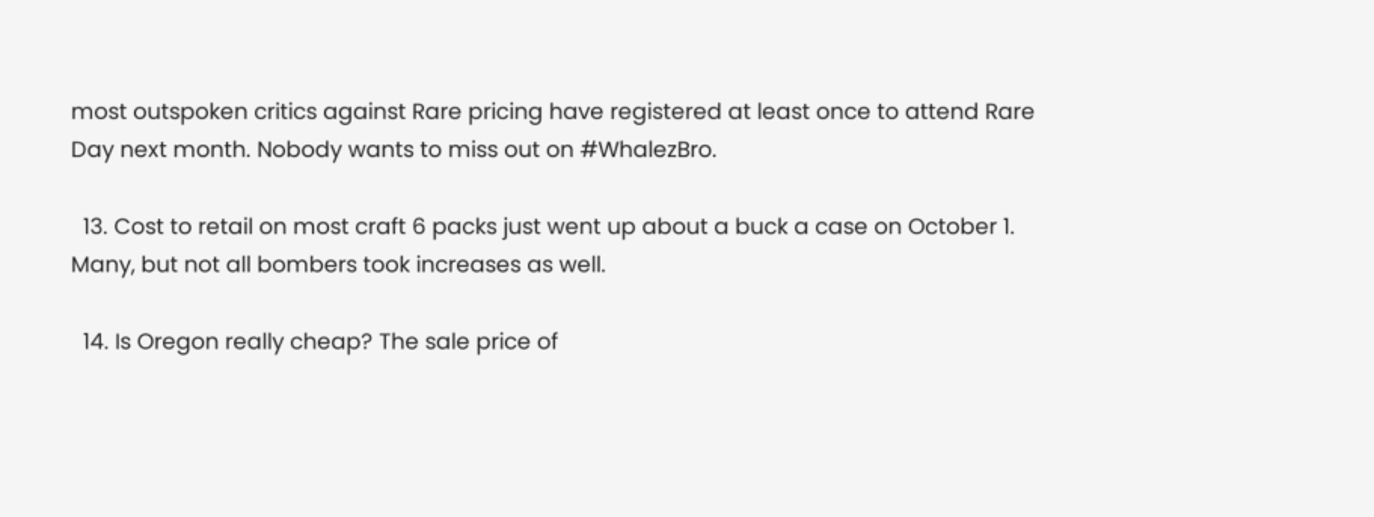most outspoken critics against Rare pricing have registered at least once to attend Rare Day next month. Nobody wants to miss out on #WhalezBro.

  13. Cost to retail on most craft 6 packs just went up about a buck a case on October 1. Many, but not all bombers took increases as well.

  14. Is Oregon really cheap? The sale price of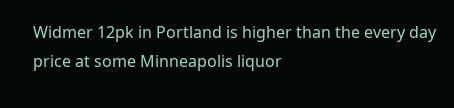Widmer 12pk in Portland is higher than the every day price at some Minneapolis liquor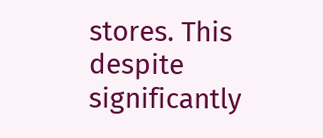stores. This despite significantly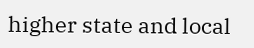higher state and local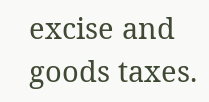excise and goods taxes.